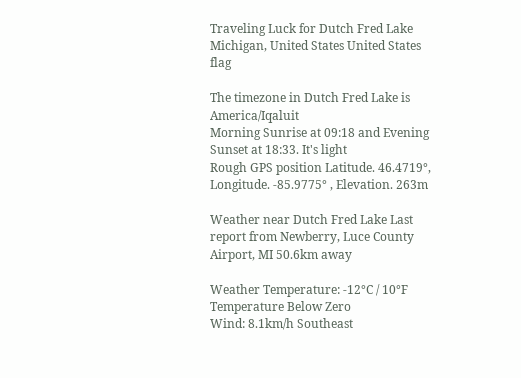Traveling Luck for Dutch Fred Lake Michigan, United States United States flag

The timezone in Dutch Fred Lake is America/Iqaluit
Morning Sunrise at 09:18 and Evening Sunset at 18:33. It's light
Rough GPS position Latitude. 46.4719°, Longitude. -85.9775° , Elevation. 263m

Weather near Dutch Fred Lake Last report from Newberry, Luce County Airport, MI 50.6km away

Weather Temperature: -12°C / 10°F Temperature Below Zero
Wind: 8.1km/h Southeast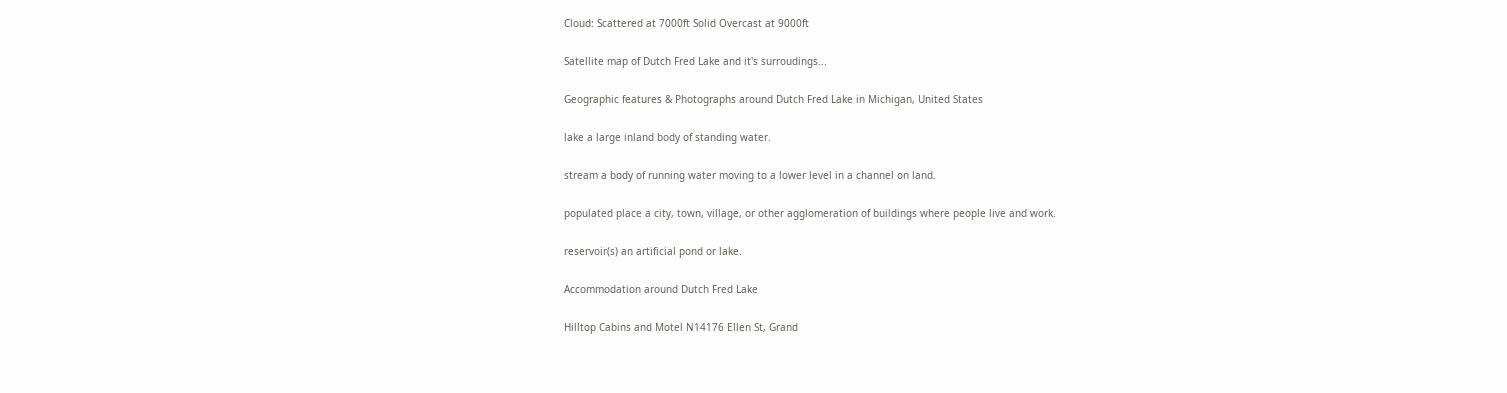Cloud: Scattered at 7000ft Solid Overcast at 9000ft

Satellite map of Dutch Fred Lake and it's surroudings...

Geographic features & Photographs around Dutch Fred Lake in Michigan, United States

lake a large inland body of standing water.

stream a body of running water moving to a lower level in a channel on land.

populated place a city, town, village, or other agglomeration of buildings where people live and work.

reservoir(s) an artificial pond or lake.

Accommodation around Dutch Fred Lake

Hilltop Cabins and Motel N14176 Ellen St, Grand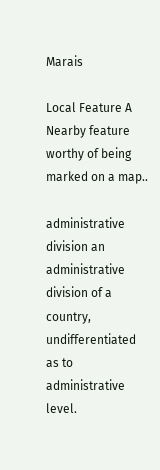Marais

Local Feature A Nearby feature worthy of being marked on a map..

administrative division an administrative division of a country, undifferentiated as to administrative level.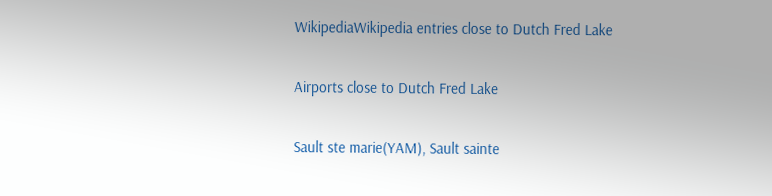WikipediaWikipedia entries close to Dutch Fred Lake

Airports close to Dutch Fred Lake

Sault ste marie(YAM), Sault sainte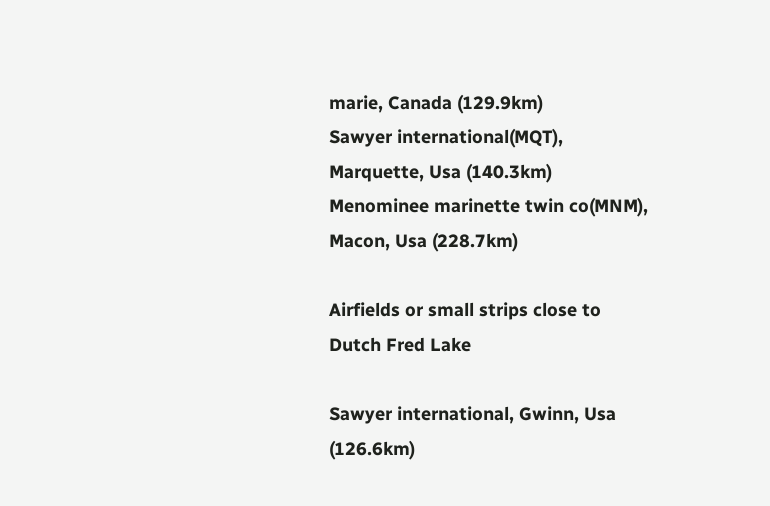marie, Canada (129.9km)
Sawyer international(MQT), Marquette, Usa (140.3km)
Menominee marinette twin co(MNM), Macon, Usa (228.7km)

Airfields or small strips close to Dutch Fred Lake

Sawyer international, Gwinn, Usa (126.6km)